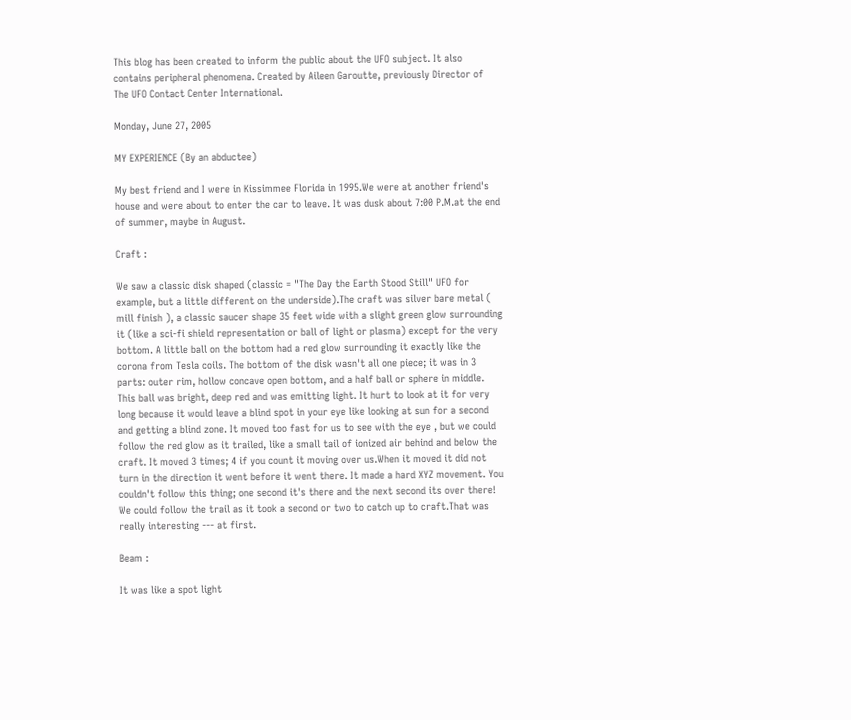This blog has been created to inform the public about the UFO subject. It also contains peripheral phenomena. Created by Aileen Garoutte, previously Director of The UFO Contact Center International.

Monday, June 27, 2005

MY EXPERIENCE (By an abductee)

My best friend and I were in Kissimmee Florida in 1995.We were at another friend's house and were about to enter the car to leave. It was dusk about 7:00 P.M.at the end of summer, maybe in August.

Craft :

We saw a classic disk shaped (classic = "The Day the Earth Stood Still" UFO for example, but a little different on the underside).The craft was silver bare metal ( mill finish ), a classic saucer shape 35 feet wide with a slight green glow surrounding it (like a sci-fi shield representation or ball of light or plasma) except for the very bottom. A little ball on the bottom had a red glow surrounding it exactly like the corona from Tesla coils. The bottom of the disk wasn't all one piece; it was in 3 parts: outer rim, hollow concave open bottom, and a half ball or sphere in middle. This ball was bright, deep red and was emitting light. It hurt to look at it for very long because it would leave a blind spot in your eye like looking at sun for a second and getting a blind zone. It moved too fast for us to see with the eye , but we could follow the red glow as it trailed, like a small tail of ionized air behind and below the craft. It moved 3 times; 4 if you count it moving over us.When it moved it did not turn in the direction it went before it went there. It made a hard XYZ movement. You couldn't follow this thing; one second it's there and the next second its over there! We could follow the trail as it took a second or two to catch up to craft.That was really interesting --- at first.

Beam :

It was like a spot light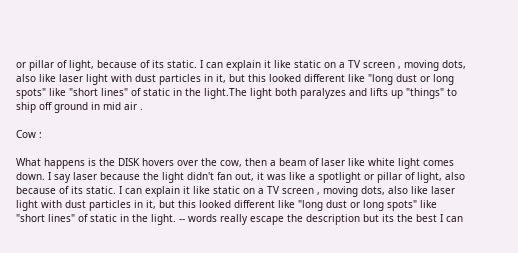or pillar of light, because of its static. I can explain it like static on a TV screen , moving dots, also like laser light with dust particles in it, but this looked different like "long dust or long spots" like "short lines" of static in the light.The light both paralyzes and lifts up "things" to ship off ground in mid air .

Cow :

What happens is the DISK hovers over the cow, then a beam of laser like white light comes down. I say laser because the light didn't fan out, it was like a spotlight or pillar of light, also because of its static. I can explain it like static on a TV screen , moving dots, also like laser light with dust particles in it, but this looked different like "long dust or long spots" like "short lines" of static in the light. -- words really escape the description but its the best I can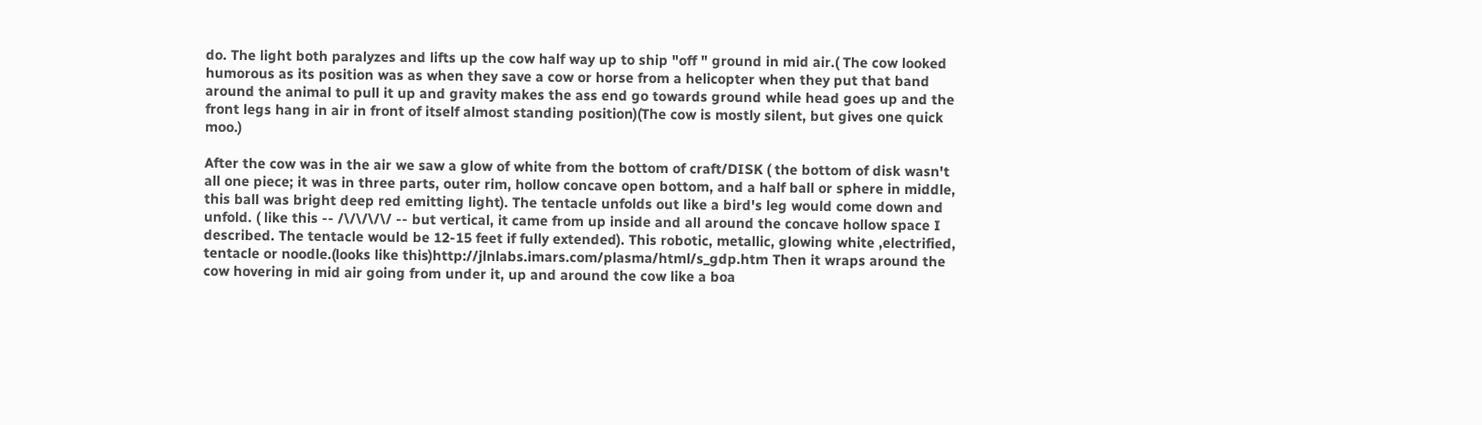do. The light both paralyzes and lifts up the cow half way up to ship "off " ground in mid air.( The cow looked humorous as its position was as when they save a cow or horse from a helicopter when they put that band around the animal to pull it up and gravity makes the ass end go towards ground while head goes up and the front legs hang in air in front of itself almost standing position)(The cow is mostly silent, but gives one quick moo.)

After the cow was in the air we saw a glow of white from the bottom of craft/DISK ( the bottom of disk wasn't all one piece; it was in three parts, outer rim, hollow concave open bottom, and a half ball or sphere in middle, this ball was bright deep red emitting light). The tentacle unfolds out like a bird's leg would come down and unfold. ( like this -- /\/\/\/\/ -- but vertical, it came from up inside and all around the concave hollow space I described. The tentacle would be 12-15 feet if fully extended). This robotic, metallic, glowing white ,electrified, tentacle or noodle.(looks like this)http://jlnlabs.imars.com/plasma/html/s_gdp.htm Then it wraps around the cow hovering in mid air going from under it, up and around the cow like a boa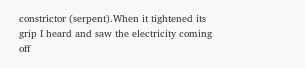constrictor (serpent).When it tightened its grip I heard and saw the electricity coming off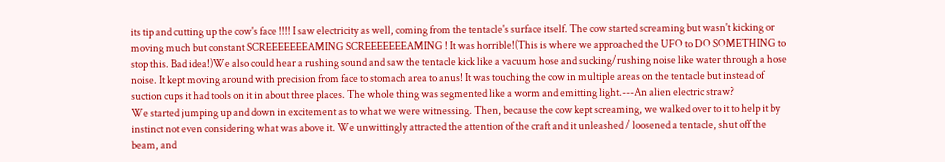its tip and cutting up the cow's face !!!! I saw electricity as well, coming from the tentacle's surface itself. The cow started screaming but wasn't kicking or moving much but constant SCREEEEEEEAMING SCREEEEEEEAMING ! It was horrible!(This is where we approached the UFO to DO SOMETHING to stop this. Bad idea!)We also could hear a rushing sound and saw the tentacle kick like a vacuum hose and sucking/rushing noise like water through a hose noise. It kept moving around with precision from face to stomach area to anus! It was touching the cow in multiple areas on the tentacle but instead of suction cups it had tools on it in about three places. The whole thing was segmented like a worm and emitting light.---An alien electric straw?
We started jumping up and down in excitement as to what we were witnessing. Then, because the cow kept screaming, we walked over to it to help it by instinct not even considering what was above it. We unwittingly attracted the attention of the craft and it unleashed / loosened a tentacle, shut off the beam, and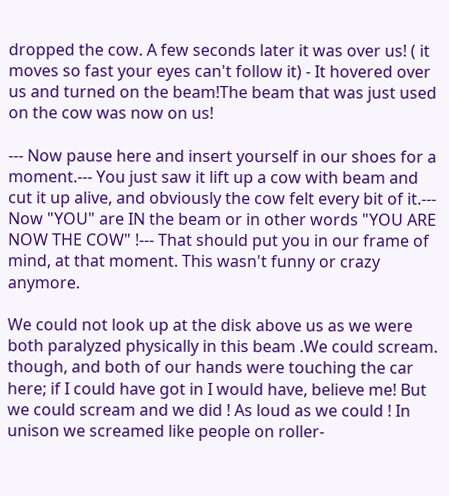dropped the cow. A few seconds later it was over us! ( it moves so fast your eyes can't follow it) - It hovered over us and turned on the beam!The beam that was just used on the cow was now on us!

--- Now pause here and insert yourself in our shoes for a moment.--- You just saw it lift up a cow with beam and cut it up alive, and obviously the cow felt every bit of it.--- Now "YOU" are IN the beam or in other words "YOU ARE NOW THE COW" !--- That should put you in our frame of mind, at that moment. This wasn't funny or crazy anymore.

We could not look up at the disk above us as we were both paralyzed physically in this beam .We could scream. though, and both of our hands were touching the car here; if I could have got in I would have, believe me! But we could scream and we did ! As loud as we could ! In unison we screamed like people on roller-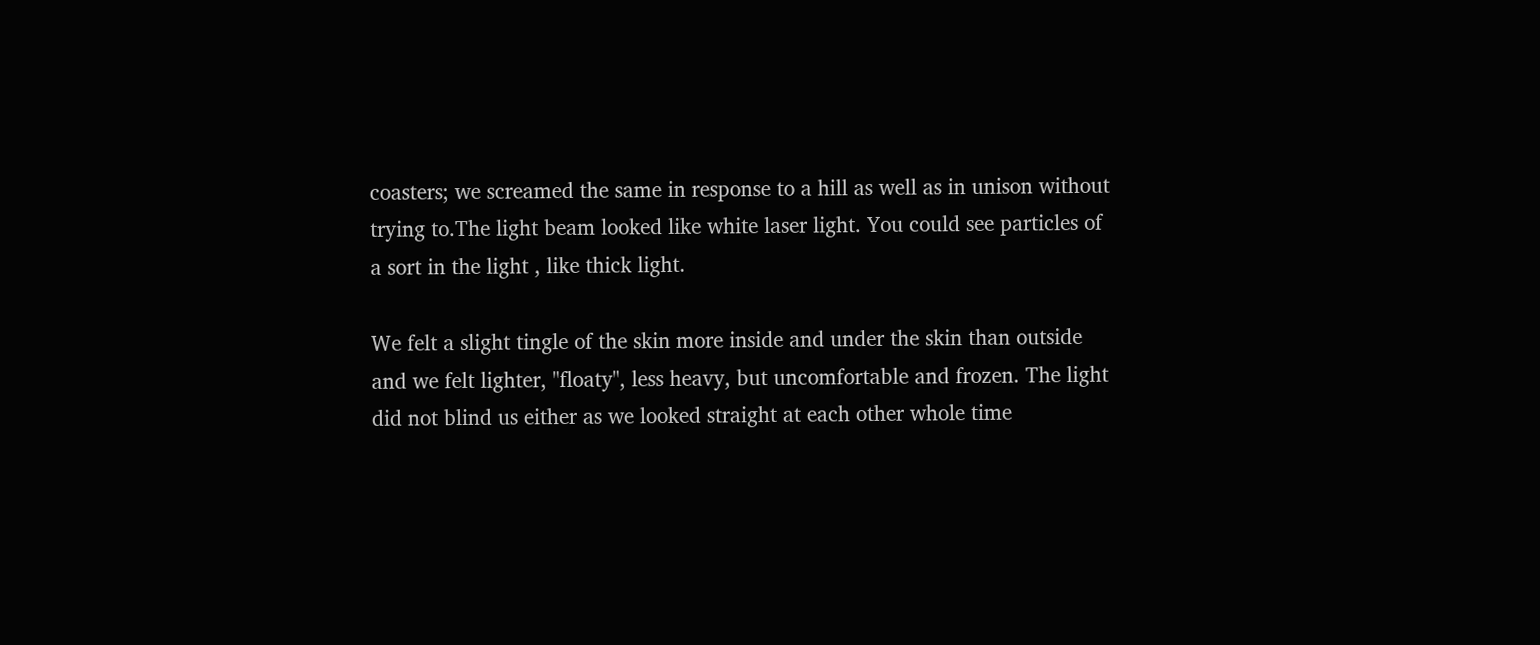coasters; we screamed the same in response to a hill as well as in unison without trying to.The light beam looked like white laser light. You could see particles of a sort in the light , like thick light.

We felt a slight tingle of the skin more inside and under the skin than outside and we felt lighter, "floaty", less heavy, but uncomfortable and frozen. The light did not blind us either as we looked straight at each other whole time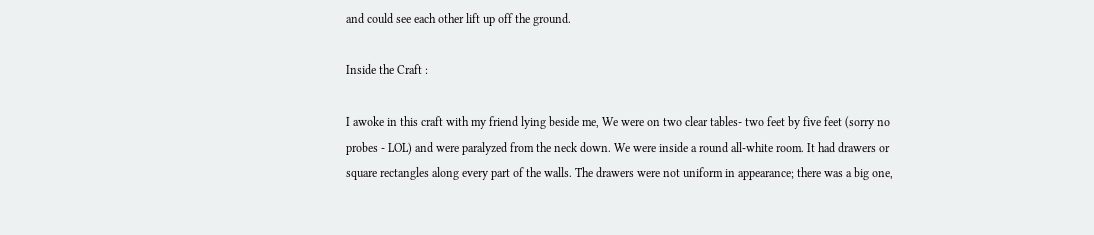and could see each other lift up off the ground.

Inside the Craft :

I awoke in this craft with my friend lying beside me, We were on two clear tables- two feet by five feet (sorry no probes - LOL) and were paralyzed from the neck down. We were inside a round all-white room. It had drawers or square rectangles along every part of the walls. The drawers were not uniform in appearance; there was a big one,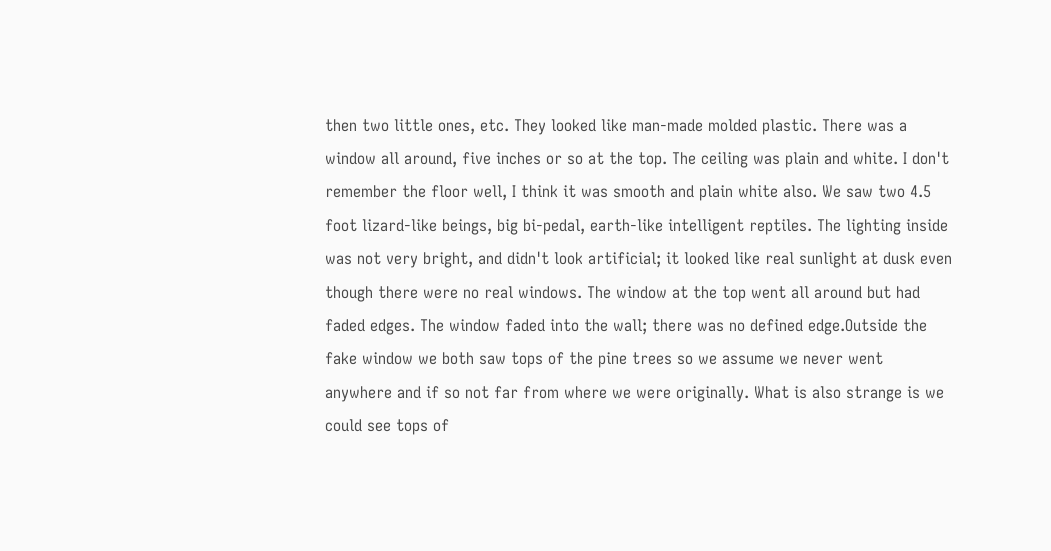then two little ones, etc. They looked like man-made molded plastic. There was a window all around, five inches or so at the top. The ceiling was plain and white. I don't remember the floor well, I think it was smooth and plain white also. We saw two 4.5 foot lizard-like beings, big bi-pedal, earth-like intelligent reptiles. The lighting inside was not very bright, and didn't look artificial; it looked like real sunlight at dusk even though there were no real windows. The window at the top went all around but had faded edges. The window faded into the wall; there was no defined edge.Outside the fake window we both saw tops of the pine trees so we assume we never went anywhere and if so not far from where we were originally. What is also strange is we could see tops of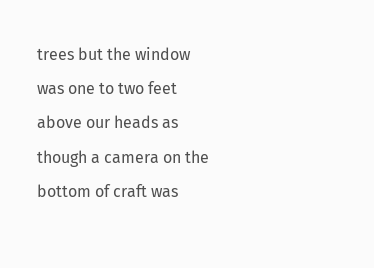trees but the window was one to two feet above our heads as though a camera on the bottom of craft was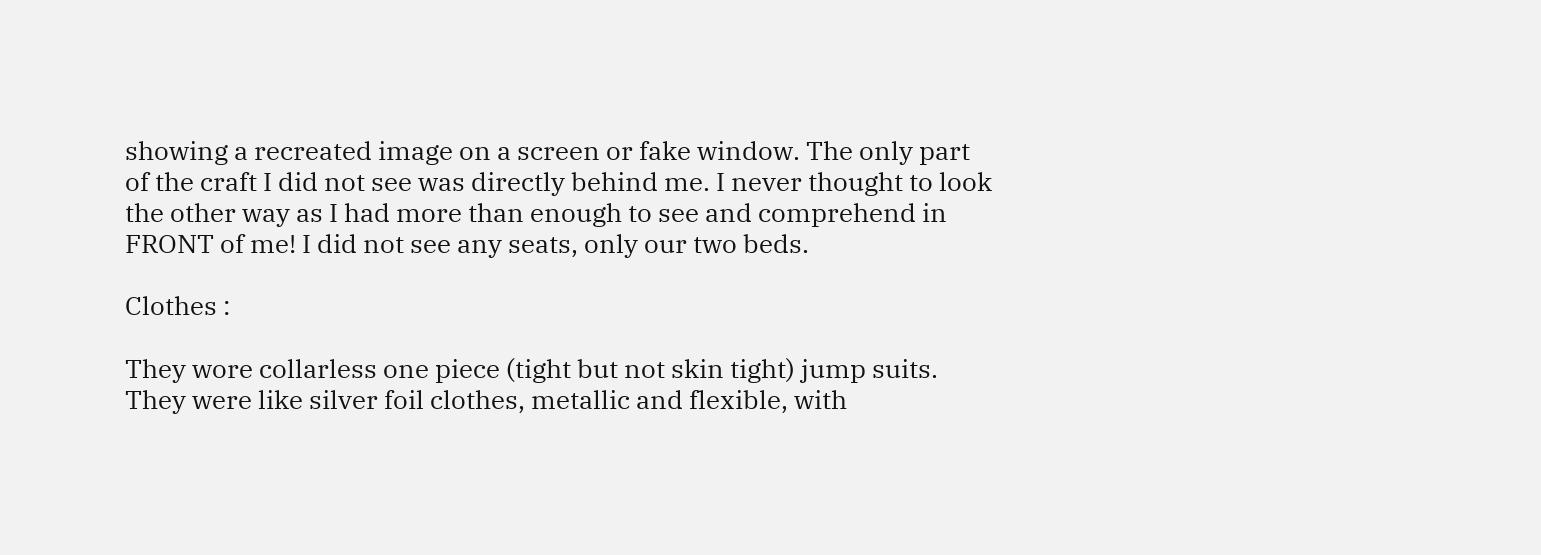showing a recreated image on a screen or fake window. The only part of the craft I did not see was directly behind me. I never thought to look the other way as I had more than enough to see and comprehend in FRONT of me! I did not see any seats, only our two beds.

Clothes :

They wore collarless one piece (tight but not skin tight) jump suits. They were like silver foil clothes, metallic and flexible, with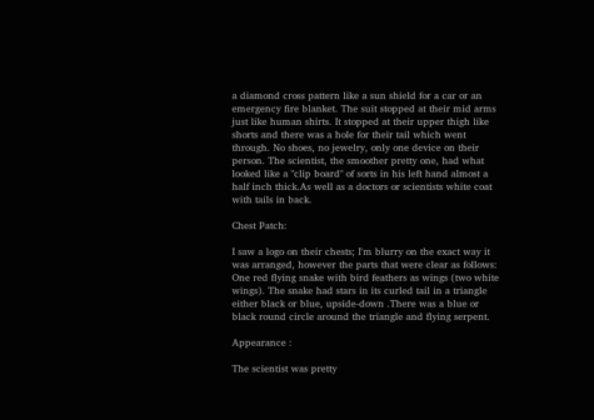a diamond cross pattern like a sun shield for a car or an emergency fire blanket. The suit stopped at their mid arms just like human shirts. It stopped at their upper thigh like shorts and there was a hole for their tail which went through. No shoes, no jewelry, only one device on their person. The scientist, the smoother pretty one, had what looked like a "clip board" of sorts in his left hand almost a half inch thick.As well as a doctors or scientists white coat with tails in back.

Chest Patch:

I saw a logo on their chests; I'm blurry on the exact way it was arranged, however the parts that were clear as follows: One red flying snake with bird feathers as wings (two white wings). The snake had stars in its curled tail in a triangle either black or blue, upside-down .There was a blue or black round circle around the triangle and flying serpent.

Appearance :

The scientist was pretty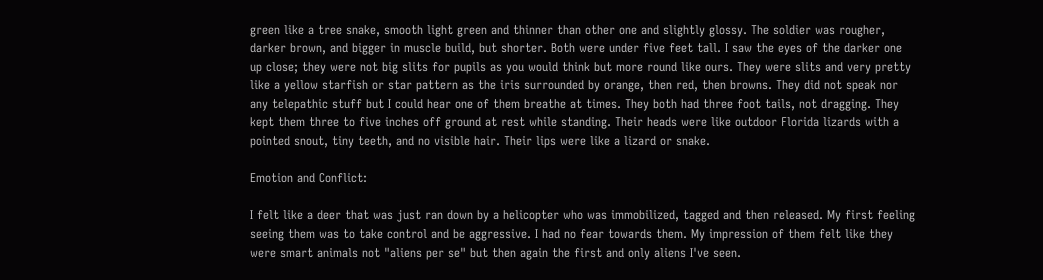green like a tree snake, smooth light green and thinner than other one and slightly glossy. The soldier was rougher, darker brown, and bigger in muscle build, but shorter. Both were under five feet tall. I saw the eyes of the darker one up close; they were not big slits for pupils as you would think but more round like ours. They were slits and very pretty like a yellow starfish or star pattern as the iris surrounded by orange, then red, then browns. They did not speak nor any telepathic stuff but I could hear one of them breathe at times. They both had three foot tails, not dragging. They kept them three to five inches off ground at rest while standing. Their heads were like outdoor Florida lizards with a pointed snout, tiny teeth, and no visible hair. Their lips were like a lizard or snake.

Emotion and Conflict:

I felt like a deer that was just ran down by a helicopter who was immobilized, tagged and then released. My first feeling seeing them was to take control and be aggressive. I had no fear towards them. My impression of them felt like they were smart animals not "aliens per se" but then again the first and only aliens I've seen.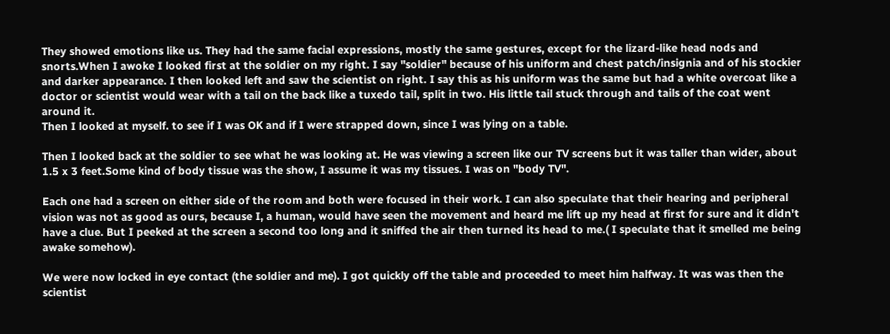They showed emotions like us. They had the same facial expressions, mostly the same gestures, except for the lizard-like head nods and snorts.When I awoke I looked first at the soldier on my right. I say "soldier" because of his uniform and chest patch/insignia and of his stockier and darker appearance. I then looked left and saw the scientist on right. I say this as his uniform was the same but had a white overcoat like a doctor or scientist would wear with a tail on the back like a tuxedo tail, split in two. His little tail stuck through and tails of the coat went around it.
Then I looked at myself. to see if I was OK and if I were strapped down, since I was lying on a table.

Then I looked back at the soldier to see what he was looking at. He was viewing a screen like our TV screens but it was taller than wider, about 1.5 x 3 feet.Some kind of body tissue was the show, I assume it was my tissues. I was on "body TV".

Each one had a screen on either side of the room and both were focused in their work. I can also speculate that their hearing and peripheral vision was not as good as ours, because I, a human, would have seen the movement and heard me lift up my head at first for sure and it didn't have a clue. But I peeked at the screen a second too long and it sniffed the air then turned its head to me.( I speculate that it smelled me being awake somehow).

We were now locked in eye contact (the soldier and me). I got quickly off the table and proceeded to meet him halfway. It was was then the scientist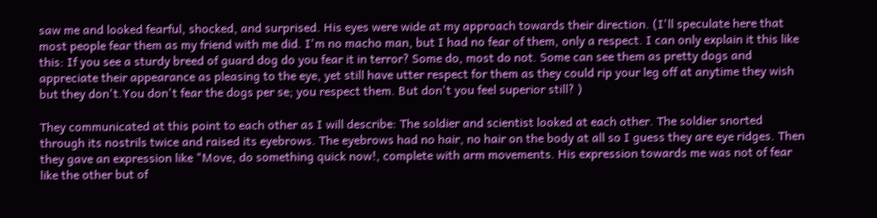saw me and looked fearful, shocked, and surprised. His eyes were wide at my approach towards their direction. (I'll speculate here that most people fear them as my friend with me did. I'm no macho man, but I had no fear of them, only a respect. I can only explain it this like this: If you see a sturdy breed of guard dog do you fear it in terror? Some do, most do not. Some can see them as pretty dogs and appreciate their appearance as pleasing to the eye, yet still have utter respect for them as they could rip your leg off at anytime they wish but they don't.You don't fear the dogs per se; you respect them. But don't you feel superior still? )

They communicated at this point to each other as I will describe: The soldier and scientist looked at each other. The soldier snorted through its nostrils twice and raised its eyebrows. The eyebrows had no hair, no hair on the body at all so I guess they are eye ridges. Then they gave an expression like "Move, do something quick now!, complete with arm movements. His expression towards me was not of fear like the other but of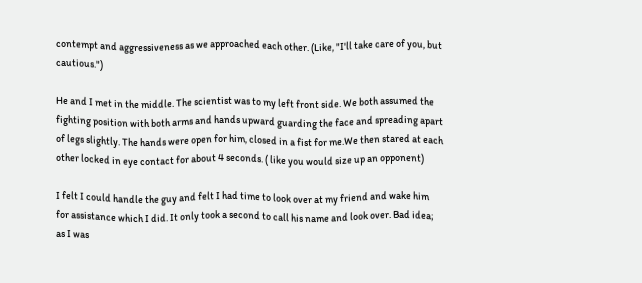contempt and aggressiveness as we approached each other. (Like, "I'll take care of you, but cautious.")

He and I met in the middle. The scientist was to my left front side. We both assumed the fighting position with both arms and hands upward guarding the face and spreading apart of legs slightly. The hands were open for him, closed in a fist for me.We then stared at each other locked in eye contact for about 4 seconds. ( like you would size up an opponent)

I felt I could handle the guy and felt I had time to look over at my friend and wake him for assistance which I did. It only took a second to call his name and look over. Bad idea; as I was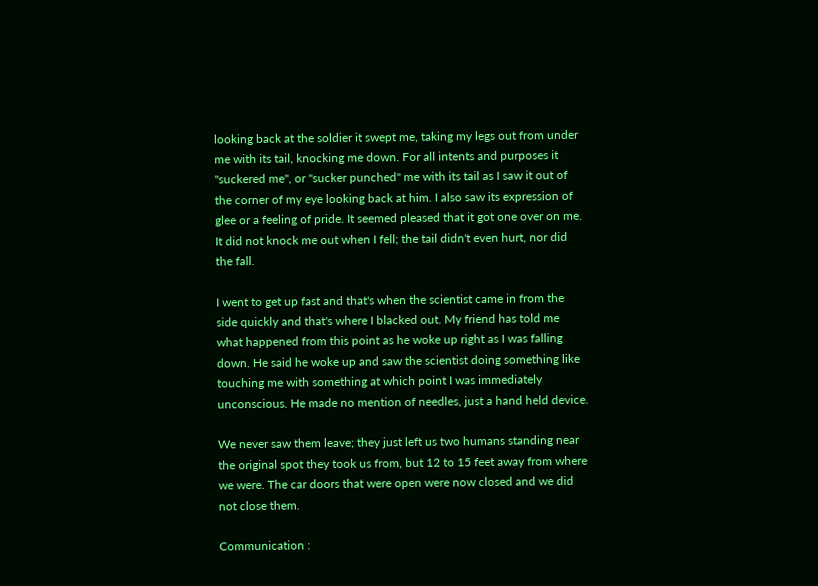looking back at the soldier it swept me, taking my legs out from under me with its tail, knocking me down. For all intents and purposes it "suckered me", or "sucker punched" me with its tail as I saw it out of the corner of my eye looking back at him. I also saw its expression of glee or a feeling of pride. It seemed pleased that it got one over on me. It did not knock me out when I fell; the tail didn't even hurt, nor did the fall.

I went to get up fast and that's when the scientist came in from the side quickly and that's where I blacked out. My friend has told me what happened from this point as he woke up right as I was falling down. He said he woke up and saw the scientist doing something like touching me with something at which point I was immediately unconscious. He made no mention of needles, just a hand held device.

We never saw them leave; they just left us two humans standing near the original spot they took us from, but 12 to 15 feet away from where we were. The car doors that were open were now closed and we did not close them.

Communication :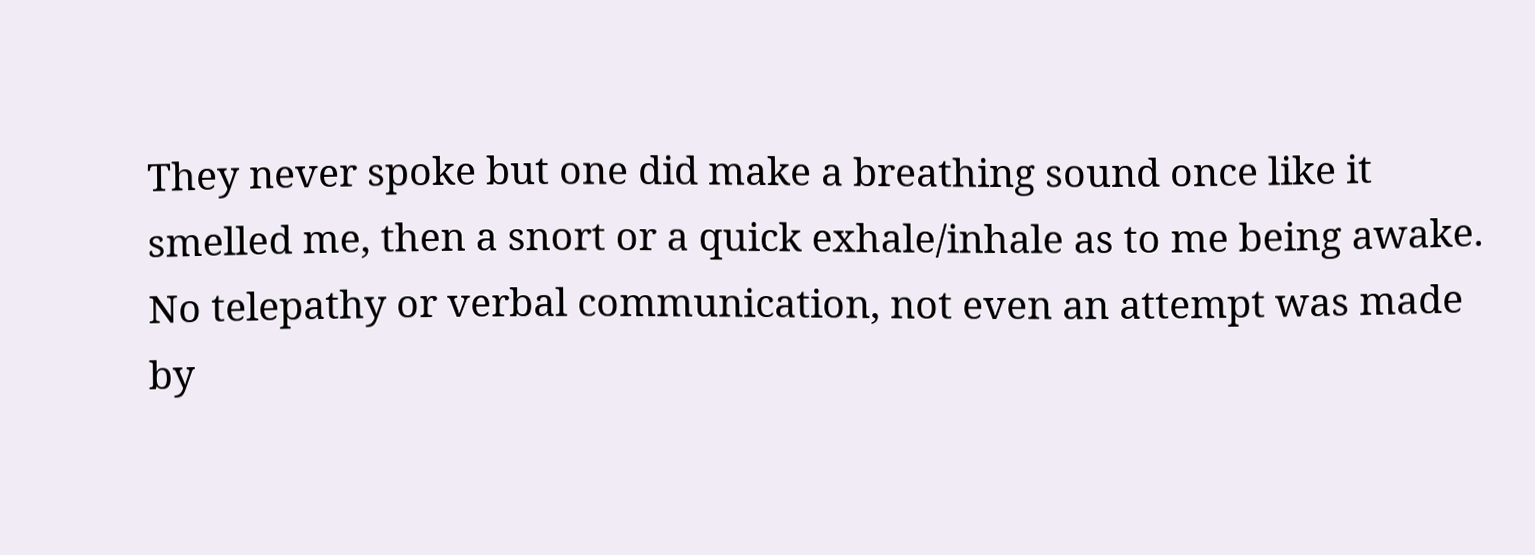They never spoke but one did make a breathing sound once like it smelled me, then a snort or a quick exhale/inhale as to me being awake. No telepathy or verbal communication, not even an attempt was made by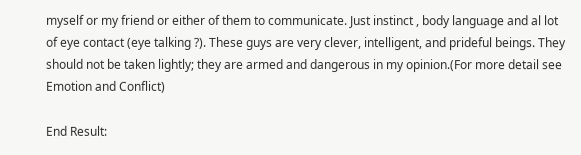myself or my friend or either of them to communicate. Just instinct , body language and al lot of eye contact (eye talking ?). These guys are very clever, intelligent, and prideful beings. They should not be taken lightly; they are armed and dangerous in my opinion.(For more detail see Emotion and Conflict)

End Result: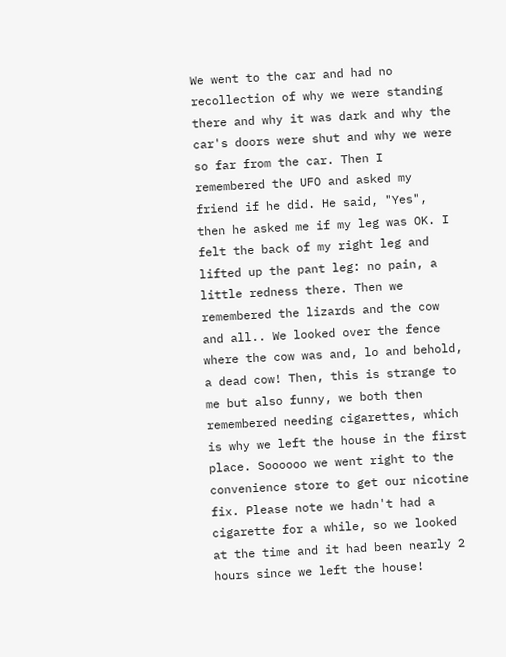We went to the car and had no recollection of why we were standing there and why it was dark and why the car's doors were shut and why we were so far from the car. Then I remembered the UFO and asked my friend if he did. He said, "Yes", then he asked me if my leg was OK. I felt the back of my right leg and lifted up the pant leg: no pain, a little redness there. Then we remembered the lizards and the cow and all.. We looked over the fence where the cow was and, lo and behold, a dead cow! Then, this is strange to me but also funny, we both then remembered needing cigarettes, which is why we left the house in the first place. Soooooo we went right to the convenience store to get our nicotine fix. Please note we hadn't had a cigarette for a while, so we looked at the time and it had been nearly 2 hours since we left the house!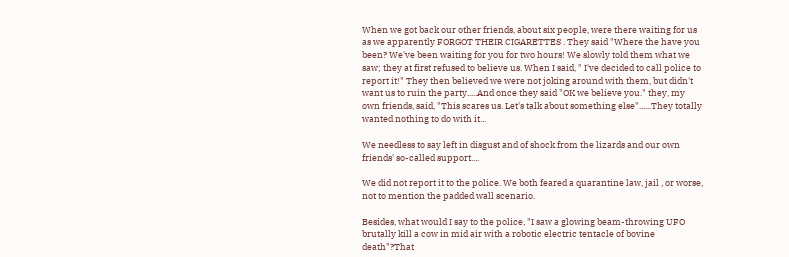When we got back our other friends, about six people, were there waiting for us as we apparently FORGOT THEIR CIGARETTES . They said "Where the have you been? We've been waiting for you for two hours! We slowly told them what we saw; they at first refused to believe us. When I said, " I've decided to call police to report it!" They then believed we were not joking around with them, but didn't want us to ruin the party.....And once they said "OK we believe you." they, my own friends, said, "This scares us. Let's talk about something else"......They totally wanted nothing to do with it...

We needless to say left in disgust and of shock from the lizards and our own friends' so-called support....

We did not report it to the police. We both feared a quarantine law, jail , or worse, not to mention the padded wall scenario.

Besides, what would I say to the police, "I saw a glowing beam-throwing UFO brutally kill a cow in mid air with a robotic electric tentacle of bovine death"?That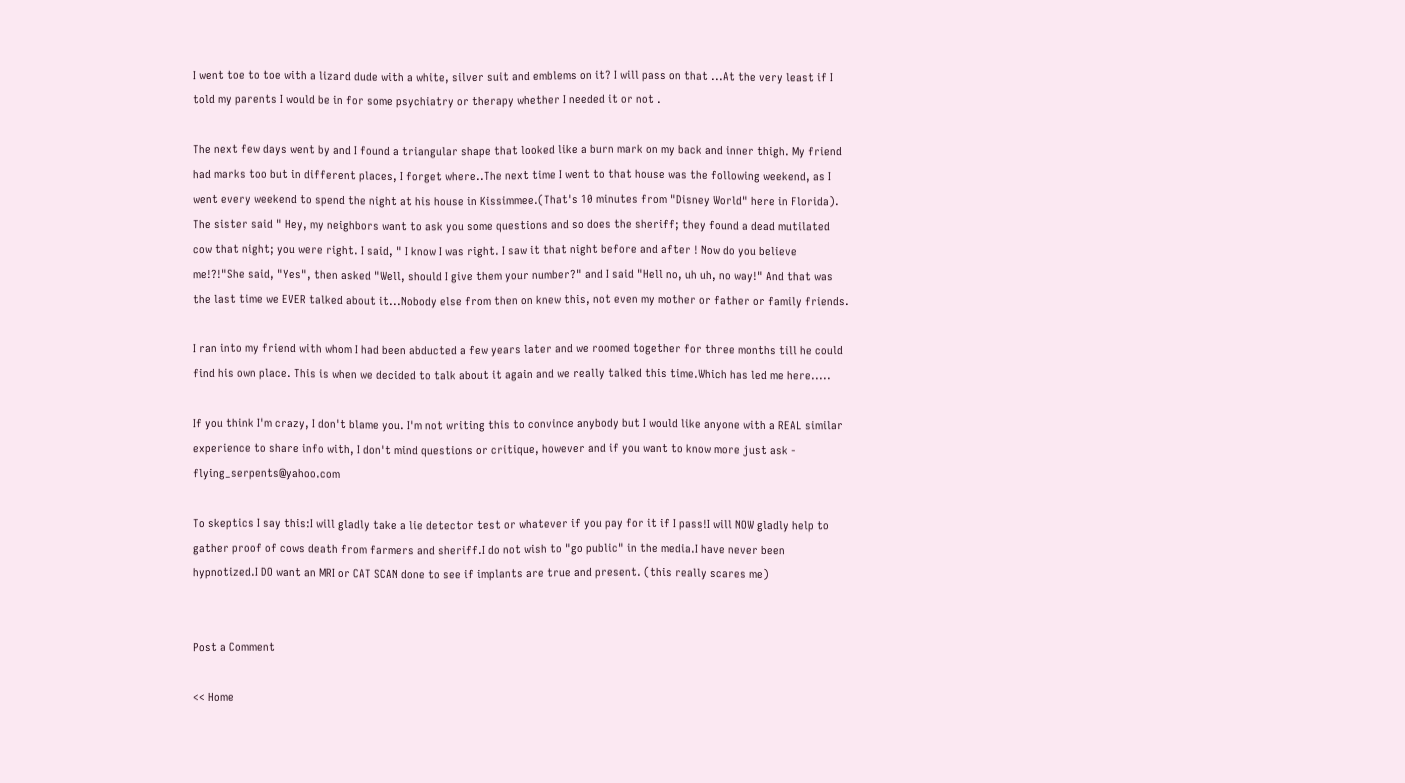I went toe to toe with a lizard dude with a white, silver suit and emblems on it? I will pass on that ...At the very least if I told my parents I would be in for some psychiatry or therapy whether I needed it or not .

The next few days went by and I found a triangular shape that looked like a burn mark on my back and inner thigh. My friend had marks too but in different places, I forget where..The next time I went to that house was the following weekend, as I went every weekend to spend the night at his house in Kissimmee.(That's 10 minutes from "Disney World" here in Florida). The sister said " Hey, my neighbors want to ask you some questions and so does the sheriff; they found a dead mutilated cow that night; you were right. I said, " I know I was right. I saw it that night before and after ! Now do you believe me!?!"She said, "Yes", then asked "Well, should I give them your number?" and I said "Hell no, uh uh, no way!" And that was the last time we EVER talked about it...Nobody else from then on knew this, not even my mother or father or family friends.

I ran into my friend with whom I had been abducted a few years later and we roomed together for three months till he could find his own place. This is when we decided to talk about it again and we really talked this time.Which has led me here.....

If you think I'm crazy, I don't blame you. I'm not writing this to convince anybody but I would like anyone with a REAL similar experience to share info with, I don't mind questions or critique, however and if you want to know more just ask - flying_serpents@yahoo.com

To skeptics I say this:I will gladly take a lie detector test or whatever if you pay for it if I pass!I will NOW gladly help to gather proof of cows death from farmers and sheriff.I do not wish to "go public" in the media.I have never been hypnotized.I DO want an MRI or CAT SCAN done to see if implants are true and present. (this really scares me)


Post a Comment

<< Home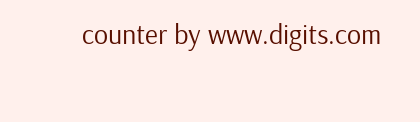counter by www.digits.com